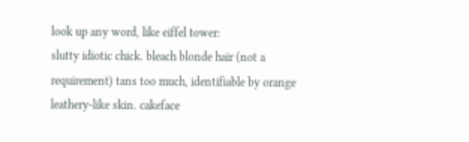look up any word, like eiffel tower:
slutty idiotic chick. bleach blonde hair (not a requirement) tans too much, identifiable by orange leathery-like skin. cakeface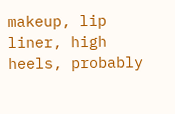makeup, lip liner, high heels, probably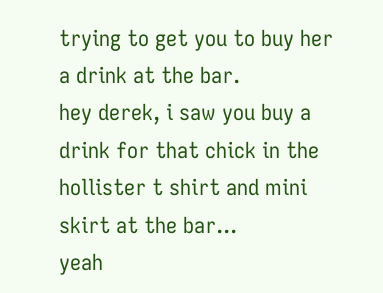trying to get you to buy her a drink at the bar.
hey derek, i saw you buy a drink for that chick in the hollister t shirt and mini skirt at the bar...
yeah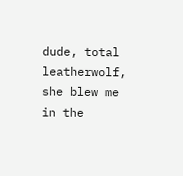dude, total leatherwolf, she blew me in the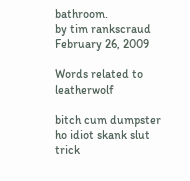bathroom.
by tim rankscraud February 26, 2009

Words related to leatherwolf

bitch cum dumpster ho idiot skank slut trick